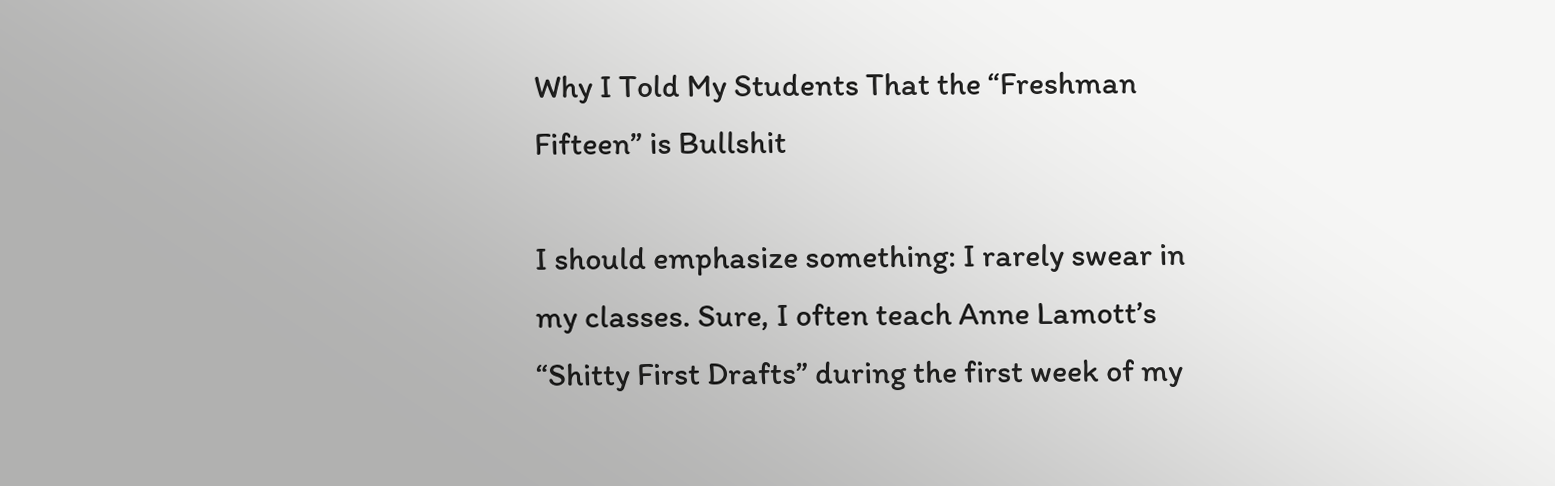Why I Told My Students That the “Freshman Fifteen” is Bullshit

I should emphasize something: I rarely swear in my classes. Sure, I often teach Anne Lamott’s “Shitty First Drafts” during the first week of my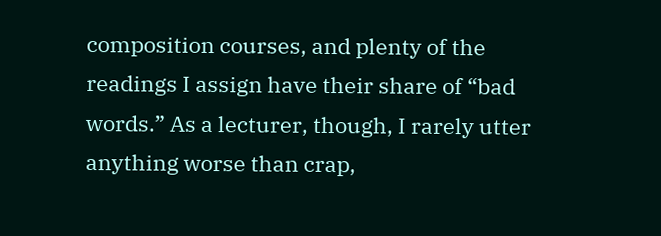composition courses, and plenty of the readings I assign have their share of “bad words.” As a lecturer, though, I rarely utter anything worse than crap,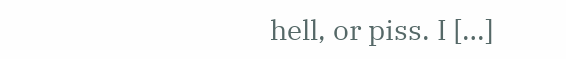hell, or piss. I […]